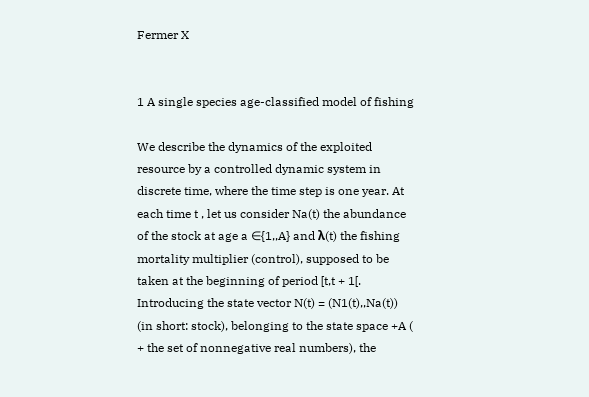Fermer X


1 A single species age-classified model of fishing

We describe the dynamics of the exploited resource by a controlled dynamic system in discrete time, where the time step is one year. At each time t , let us consider Na(t) the abundance of the stock at age a ∈{1,,A} and λ(t) the fishing mortality multiplier (control), supposed to be taken at the beginning of period [t,t + 1[. Introducing the state vector N(t) = (N1(t),,Na(t)) (in short: stock), belonging to the state space +A ( + the set of nonnegative real numbers), the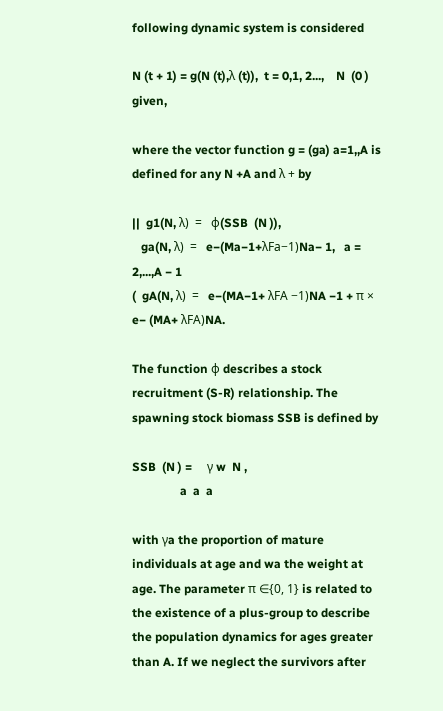following dynamic system is considered

N (t + 1) = g(N (t),λ (t)),  t = 0,1, 2...,    N  (0 )   given,

where the vector function g = (ga) a=1,,A is defined for any N +A and λ + by

||  g1(N, λ)  =   φ(SSB  (N )),
   ga(N, λ)  =   e−(Ma−1+λFa−1)Na− 1,   a = 2,...,A − 1
(  gA(N, λ)  =   e−(MA−1+ λFA −1)NA −1 + π × e− (MA+ λFA)NA.

The function φ describes a stock recruitment (S-R) relationship. The spawning stock biomass SSB is defined by

SSB  (N ) =     γ w  N ,
                a  a  a

with γa the proportion of mature individuals at age and wa the weight at age. The parameter π ∈{0, 1} is related to the existence of a plus-group to describe the population dynamics for ages greater than A. If we neglect the survivors after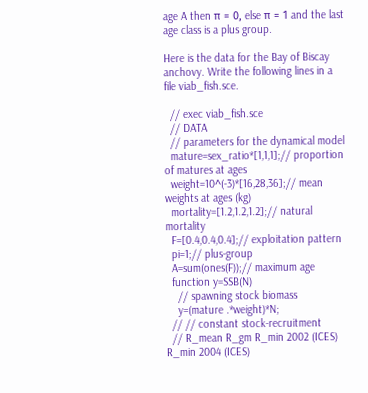age A then π = 0, else π = 1 and the last age class is a plus group.

Here is the data for the Bay of Biscay anchovy. Write the following lines in a file viab_fish.sce.

  // exec viab_fish.sce
  // DATA
  // parameters for the dynamical model
  mature=sex_ratio*[1,1,1];// proportion of matures at ages
  weight=10^(-3)*[16,28,36];// mean weights at ages (kg)
  mortality=[1.2,1.2,1.2];// natural mortality
  F=[0.4,0.4,0.4];// exploitation pattern
  pi=1;// plus-group
  A=sum(ones(F));// maximum age
  function y=SSB(N)
    // spawning stock biomass
    y=(mature .*weight)*N;
  // // constant stock-recruitment
  // R_mean R_gm R_min 2002 (ICES) R_min 2004 (ICES)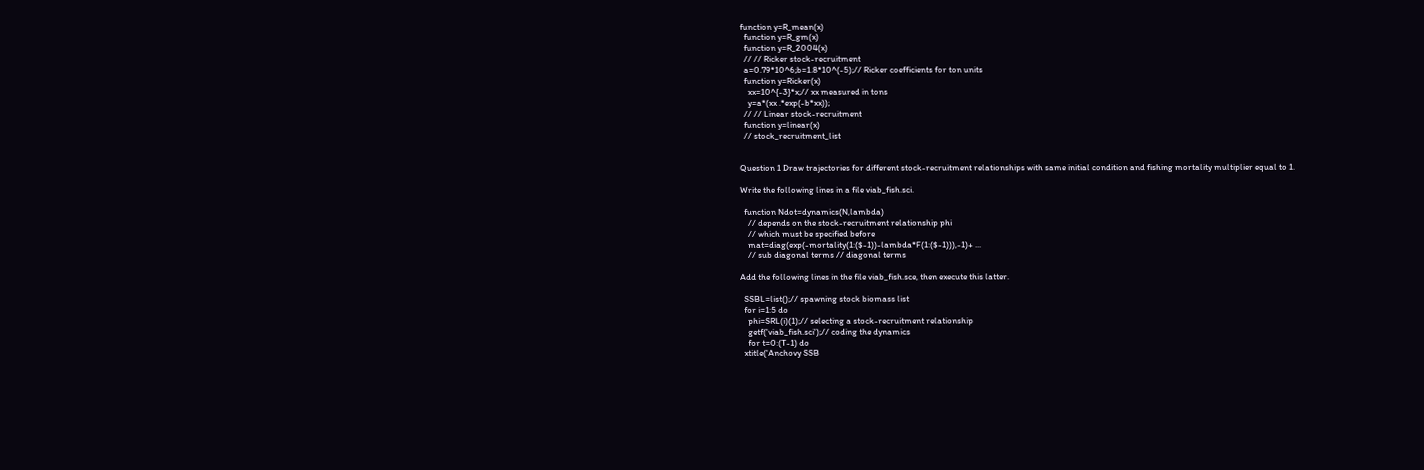function y=R_mean(x)
  function y=R_gm(x)
  function y=R_2004(x)
  // // Ricker stock-recruitment
  a=0.79*10^6;b=1.8*10^(-5);// Ricker coefficients for ton units
  function y=Ricker(x)
    xx=10^{-3}*x;// xx measured in tons
    y=a*(xx .*exp(-b*xx));
  // // Linear stock-recruitment
  function y=linear(x)
  // stock_recruitment_list


Question 1 Draw trajectories for different stock-recruitment relationships with same initial condition and fishing mortality multiplier equal to 1.

Write the following lines in a file viab_fish.sci.

  function Ndot=dynamics(N,lambda)
    // depends on the stock-recruitment relationship phi
    // which must be specified before
    mat=diag(exp(-mortality(1:($-1))-lambda*F(1:($-1))),-1)+ ...
    // sub diagonal terms // diagonal terms

Add the following lines in the file viab_fish.sce, then execute this latter.

  SSBL=list();// spawning stock biomass list
  for i=1:5 do
    phi=SRL(i)(1);// selecting a stock-recruitment relationship
    getf('viab_fish.sci');// coding the dynamics
    for t=0:(T-1) do
  xtitle('Anchovy SSB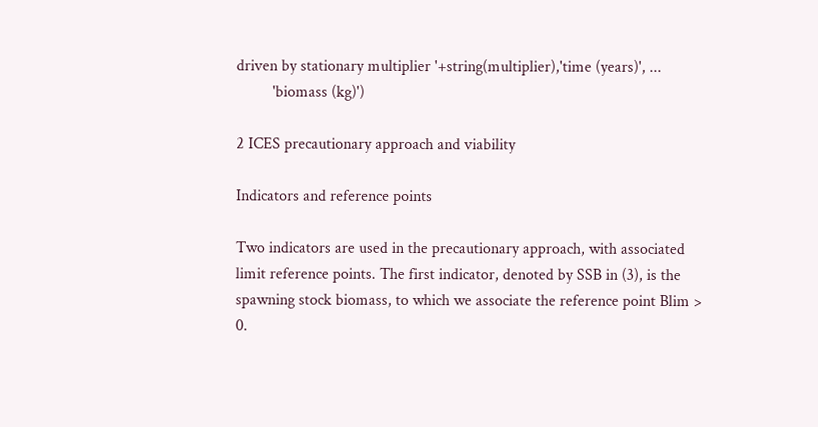driven by stationary multiplier '+string(multiplier),'time (years)', ...
         'biomass (kg)')

2 ICES precautionary approach and viability

Indicators and reference points

Two indicators are used in the precautionary approach, with associated limit reference points. The first indicator, denoted by SSB in (3), is the spawning stock biomass, to which we associate the reference point Blim > 0.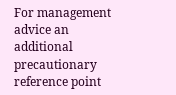For management advice an additional precautionary reference point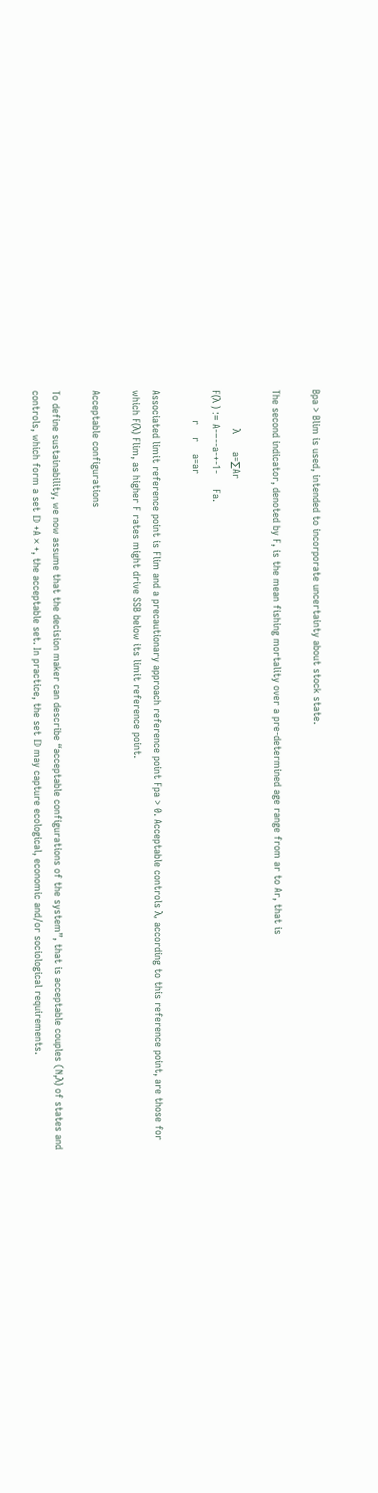Bpa > Blim is used, intended to incorporate uncertainty about stock state.

The second indicator, denoted by F, is the mean fishing mortality over a pre-determined age range from ar to Ar, that is

             λ      a=∑Ar
F(λ ) := A-−--a-+-1-     Fa.
          r    r    a=ar

Associated limit reference point is Flim and a precautionary approach reference point Fpa > 0. Acceptable controls λ, according to this reference point, are those for which F(λ) Flim, as higher F rates might drive SSB below its limit reference point.

Acceptable configurations

To define sustainability, we now assume that the decision maker can describe “acceptable configurations of the system”, that is acceptable couples (N,λ) of states and controls, which form a set 𝔻 +A × +, the acceptable set. In practice, the set 𝔻 may capture ecological, economic and/or sociological requirements.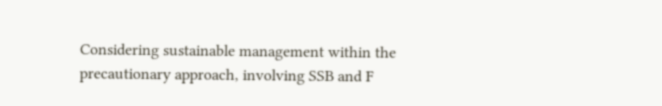Considering sustainable management within the precautionary approach, involving SSB and F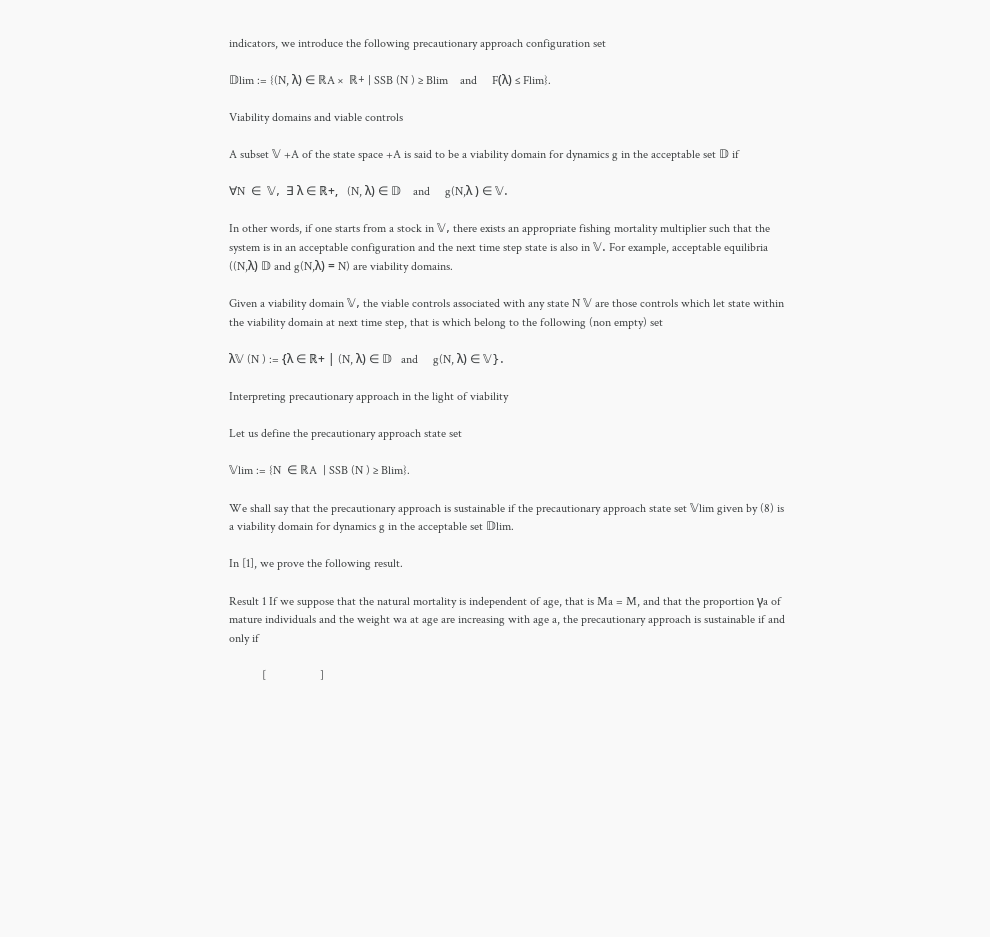indicators, we introduce the following precautionary approach configuration set

𝔻lim := {(N, λ) ∈ ℝA ×  ℝ+ | SSB (N ) ≥ Blim    and     F(λ) ≤ Flim}.

Viability domains and viable controls

A subset 𝕍 +A of the state space +A is said to be a viability domain for dynamics g in the acceptable set 𝔻 if

∀N  ∈  𝕍,  ∃ λ ∈ ℝ+,   (N, λ) ∈ 𝔻    and     g(N,λ ) ∈ 𝕍.

In other words, if one starts from a stock in 𝕍, there exists an appropriate fishing mortality multiplier such that the system is in an acceptable configuration and the next time step state is also in 𝕍. For example, acceptable equilibria ((N,λ) 𝔻 and g(N,λ) = N) are viability domains.

Given a viability domain 𝕍, the viable controls associated with any state N 𝕍 are those controls which let state within the viability domain at next time step, that is which belong to the following (non empty) set

λ𝕍 (N ) := {λ ∈ ℝ+ | (N, λ) ∈ 𝔻   and     g(N, λ) ∈ 𝕍}.

Interpreting precautionary approach in the light of viability

Let us define the precautionary approach state set

𝕍lim := {N  ∈ ℝA  | SSB (N ) ≥ Blim}.

We shall say that the precautionary approach is sustainable if the precautionary approach state set 𝕍lim given by (8) is a viability domain for dynamics g in the acceptable set 𝔻lim.

In [1], we prove the following result.

Result 1 If we suppose that the natural mortality is independent of age, that is Ma = M, and that the proportion γa of mature individuals and the weight wa at age are increasing with age a, the precautionary approach is sustainable if and only if

           [                  ]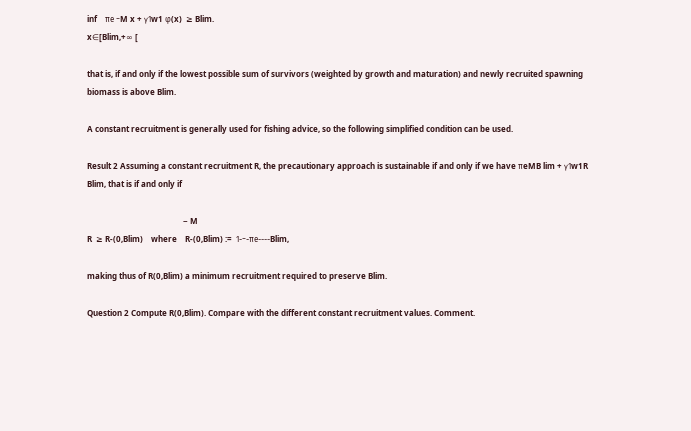inf    πe −M x + γ1w1 φ(x)  ≥ Blim.
x∈[Blim,+∞ [

that is, if and only if the lowest possible sum of survivors (weighted by growth and maturation) and newly recruited spawning biomass is above Blim.

A constant recruitment is generally used for fishing advice, so the following simplified condition can be used.

Result 2 Assuming a constant recruitment R, the precautionary approach is sustainable if and only if we have πeMB lim + γ1w1R Blim, that is if and only if

                                                − M
R  ≥ R-(0,Blim)    where    R-(0,Blim) :=  1-−-πe----Blim,

making thus of R(0,Blim) a minimum recruitment required to preserve Blim.

Question 2 Compute R(0,Blim). Compare with the different constant recruitment values. Comment.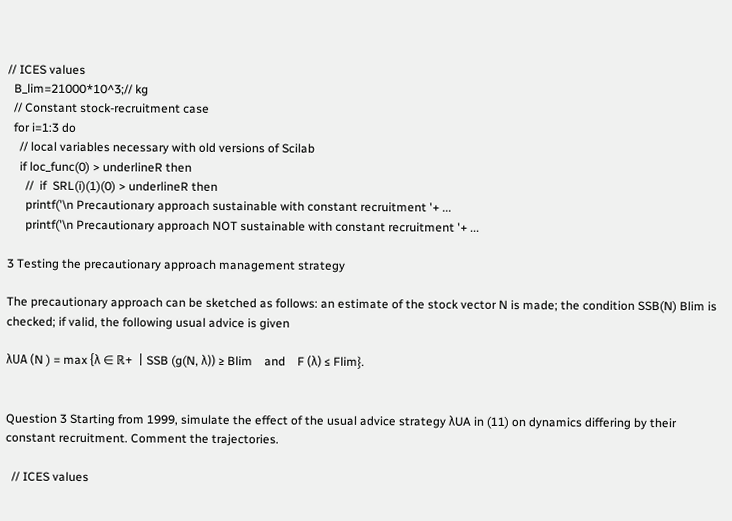// ICES values
  B_lim=21000*10^3;// kg
  // Constant stock-recruitment case
  for i=1:3 do
    // local variables necessary with old versions of Scilab
    if loc_func(0) > underlineR then
      //  if  SRL(i)(1)(0) > underlineR then
      printf('\n Precautionary approach sustainable with constant recruitment '+ ...
      printf('\n Precautionary approach NOT sustainable with constant recruitment '+ ...

3 Testing the precautionary approach management strategy

The precautionary approach can be sketched as follows: an estimate of the stock vector N is made; the condition SSB(N) Blim is checked; if valid, the following usual advice is given

λUA (N ) = max {λ ∈ ℝ+  | SSB (g(N, λ)) ≥ Blim    and    F (λ) ≤ Flim}.


Question 3 Starting from 1999, simulate the effect of the usual advice strategy λUA in (11) on dynamics differing by their constant recruitment. Comment the trajectories.

  // ICES values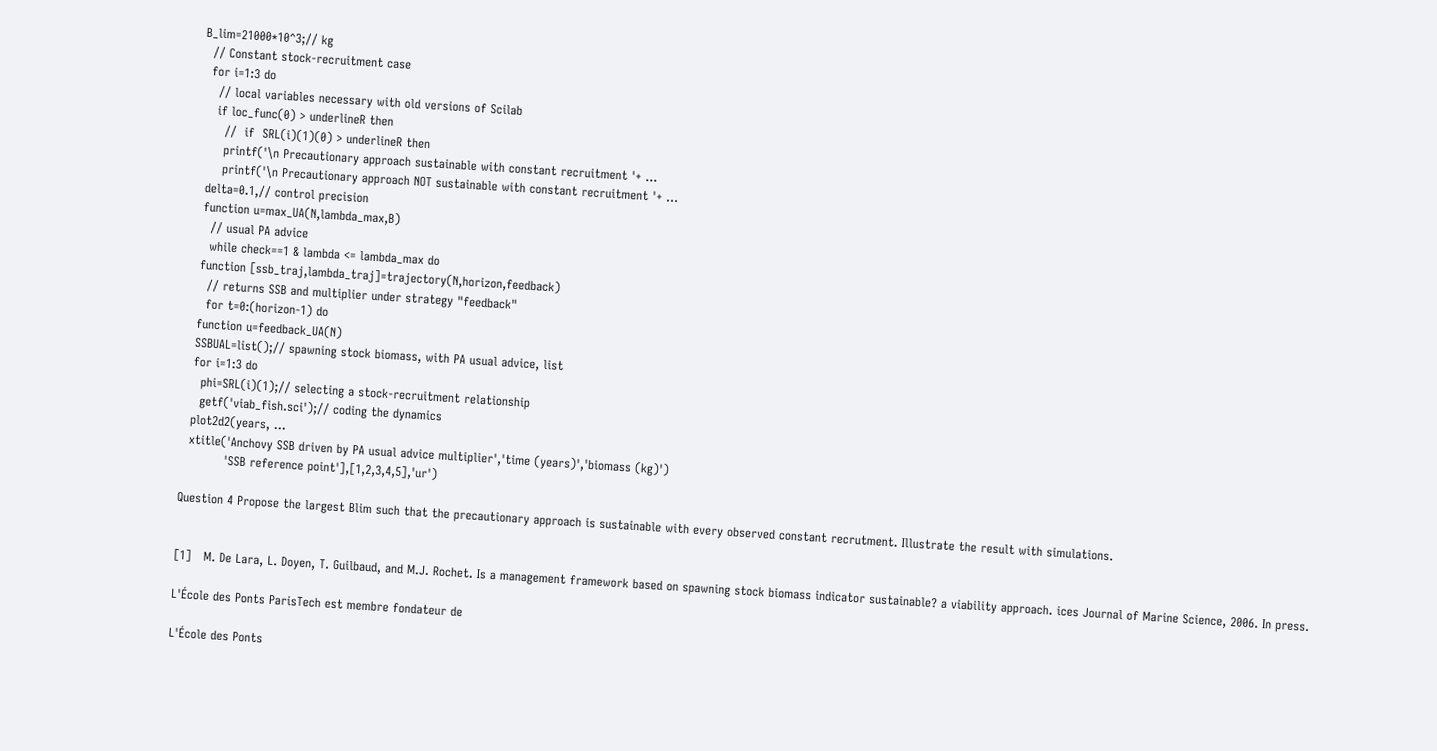B_lim=21000*10^3;// kg
  // Constant stock-recruitment case
  for i=1:3 do
    // local variables necessary with old versions of Scilab
    if loc_func(0) > underlineR then
      //  if  SRL(i)(1)(0) > underlineR then
      printf('\n Precautionary approach sustainable with constant recruitment '+ ...
      printf('\n Precautionary approach NOT sustainable with constant recruitment '+ ...
  delta=0.1,// control precision
  function u=max_UA(N,lambda_max,B)
    // usual PA advice
    while check==1 & lambda <= lambda_max do
  function [ssb_traj,lambda_traj]=trajectory(N,horizon,feedback)
    // returns SSB and multiplier under strategy "feedback"
    for t=0:(horizon-1) do
  function u=feedback_UA(N)
  SSBUAL=list();// spawning stock biomass, with PA usual advice, list
  for i=1:3 do
    phi=SRL(i)(1);// selecting a stock-recruitment relationship
    getf('viab_fish.sci');// coding the dynamics
  plot2d2(years, ...
  xtitle('Anchovy SSB driven by PA usual advice multiplier','time (years)','biomass (kg)')
           'SSB reference point'],[1,2,3,4,5],'ur')

Question 4 Propose the largest Blim such that the precautionary approach is sustainable with every observed constant recrutment. Illustrate the result with simulations.


[1]   M. De Lara, L. Doyen, T. Guilbaud, and M.J. Rochet. Is a management framework based on spawning stock biomass indicator sustainable? a viability approach. ices Journal of Marine Science, 2006. In press.

L'École des Ponts ParisTech est membre fondateur de

L'École des Ponts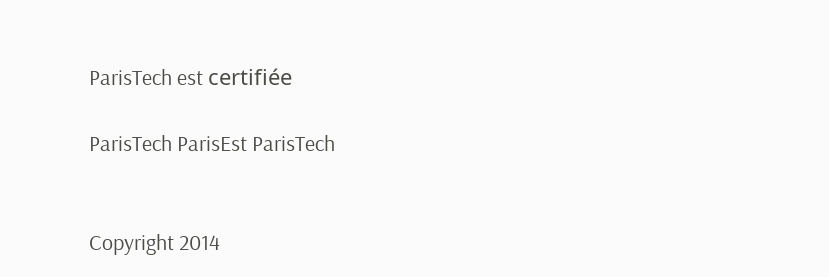ParisTech est certifiée

ParisTech ParisEst ParisTech


Copyright 2014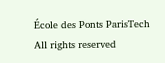École des Ponts ParisTech
All rights reserved